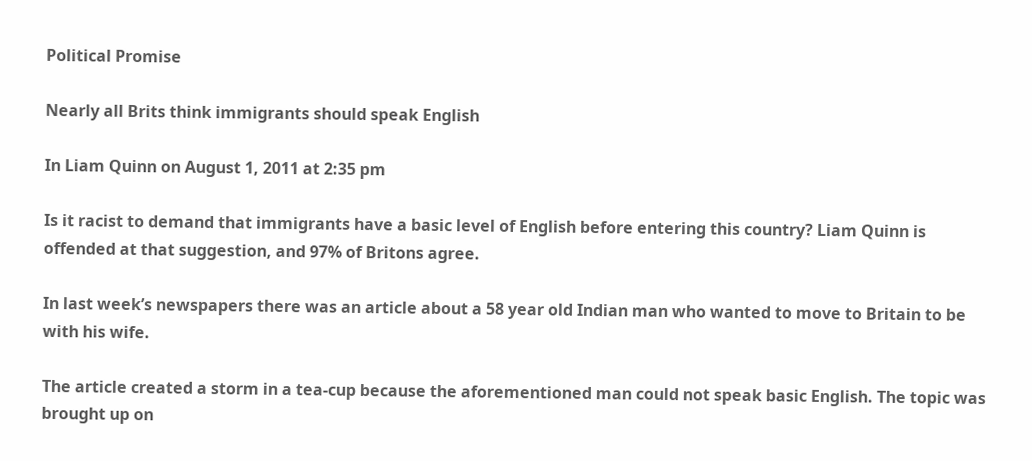Political Promise

Nearly all Brits think immigrants should speak English

In Liam Quinn on August 1, 2011 at 2:35 pm

Is it racist to demand that immigrants have a basic level of English before entering this country? Liam Quinn is offended at that suggestion, and 97% of Britons agree.

In last week’s newspapers there was an article about a 58 year old Indian man who wanted to move to Britain to be with his wife.

The article created a storm in a tea-cup because the aforementioned man could not speak basic English. The topic was brought up on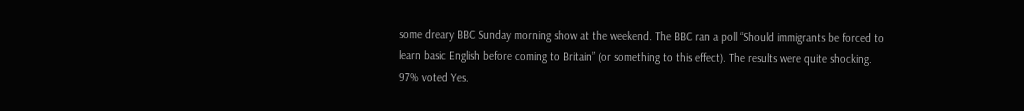some dreary BBC Sunday morning show at the weekend. The BBC ran a poll “Should immigrants be forced to learn basic English before coming to Britain” (or something to this effect). The results were quite shocking. 97% voted Yes.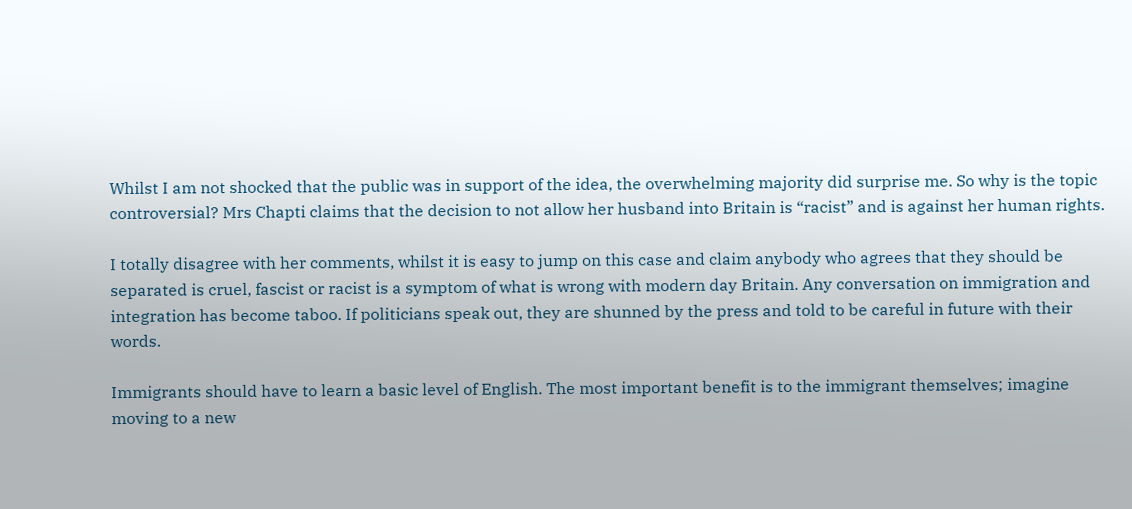Whilst I am not shocked that the public was in support of the idea, the overwhelming majority did surprise me. So why is the topic controversial? Mrs Chapti claims that the decision to not allow her husband into Britain is “racist” and is against her human rights.

I totally disagree with her comments, whilst it is easy to jump on this case and claim anybody who agrees that they should be separated is cruel, fascist or racist is a symptom of what is wrong with modern day Britain. Any conversation on immigration and integration has become taboo. If politicians speak out, they are shunned by the press and told to be careful in future with their words.

Immigrants should have to learn a basic level of English. The most important benefit is to the immigrant themselves; imagine moving to a new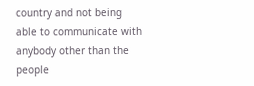country and not being able to communicate with anybody other than the people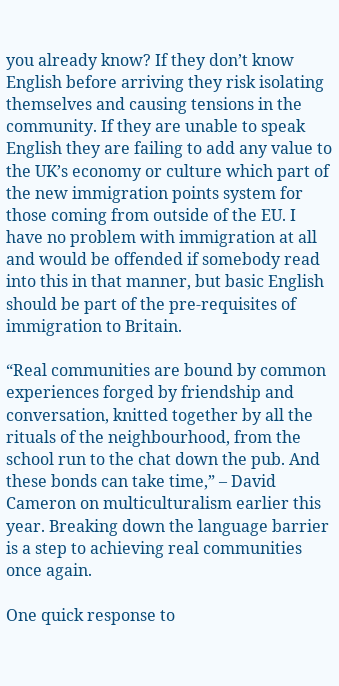you already know? If they don’t know English before arriving they risk isolating themselves and causing tensions in the community. If they are unable to speak English they are failing to add any value to the UK’s economy or culture which part of the new immigration points system for those coming from outside of the EU. I have no problem with immigration at all and would be offended if somebody read into this in that manner, but basic English should be part of the pre-requisites of immigration to Britain.

“Real communities are bound by common experiences forged by friendship and conversation, knitted together by all the rituals of the neighbourhood, from the school run to the chat down the pub. And these bonds can take time,” – David Cameron on multiculturalism earlier this year. Breaking down the language barrier is a step to achieving real communities once again.

One quick response to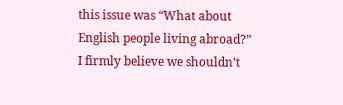this issue was “What about English people living abroad?” I firmly believe we shouldn’t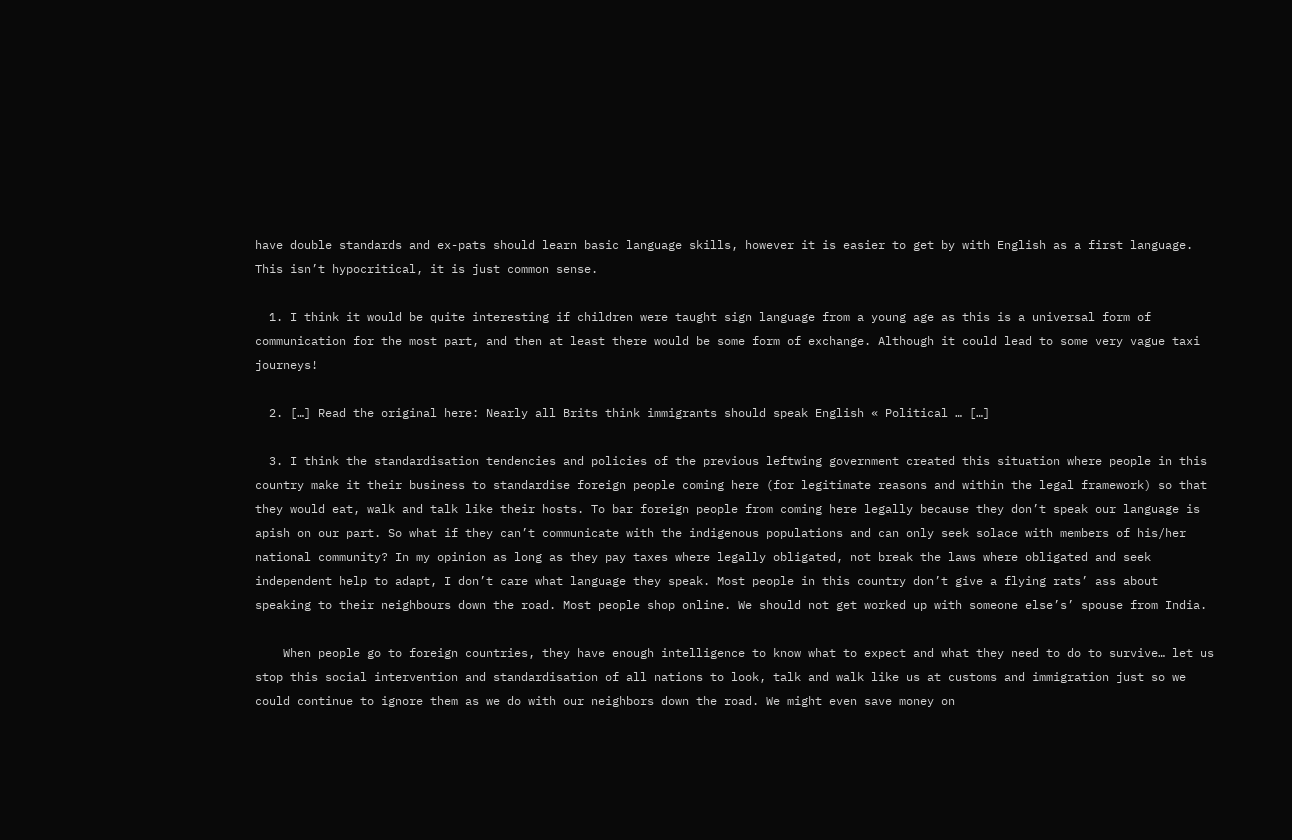have double standards and ex-pats should learn basic language skills, however it is easier to get by with English as a first language. This isn’t hypocritical, it is just common sense.

  1. I think it would be quite interesting if children were taught sign language from a young age as this is a universal form of communication for the most part, and then at least there would be some form of exchange. Although it could lead to some very vague taxi journeys!

  2. […] Read the original here: Nearly all Brits think immigrants should speak English « Political … […]

  3. I think the standardisation tendencies and policies of the previous leftwing government created this situation where people in this country make it their business to standardise foreign people coming here (for legitimate reasons and within the legal framework) so that they would eat, walk and talk like their hosts. To bar foreign people from coming here legally because they don’t speak our language is apish on our part. So what if they can’t communicate with the indigenous populations and can only seek solace with members of his/her national community? In my opinion as long as they pay taxes where legally obligated, not break the laws where obligated and seek independent help to adapt, I don’t care what language they speak. Most people in this country don’t give a flying rats’ ass about speaking to their neighbours down the road. Most people shop online. We should not get worked up with someone else’s’ spouse from India.

    When people go to foreign countries, they have enough intelligence to know what to expect and what they need to do to survive… let us stop this social intervention and standardisation of all nations to look, talk and walk like us at customs and immigration just so we could continue to ignore them as we do with our neighbors down the road. We might even save money on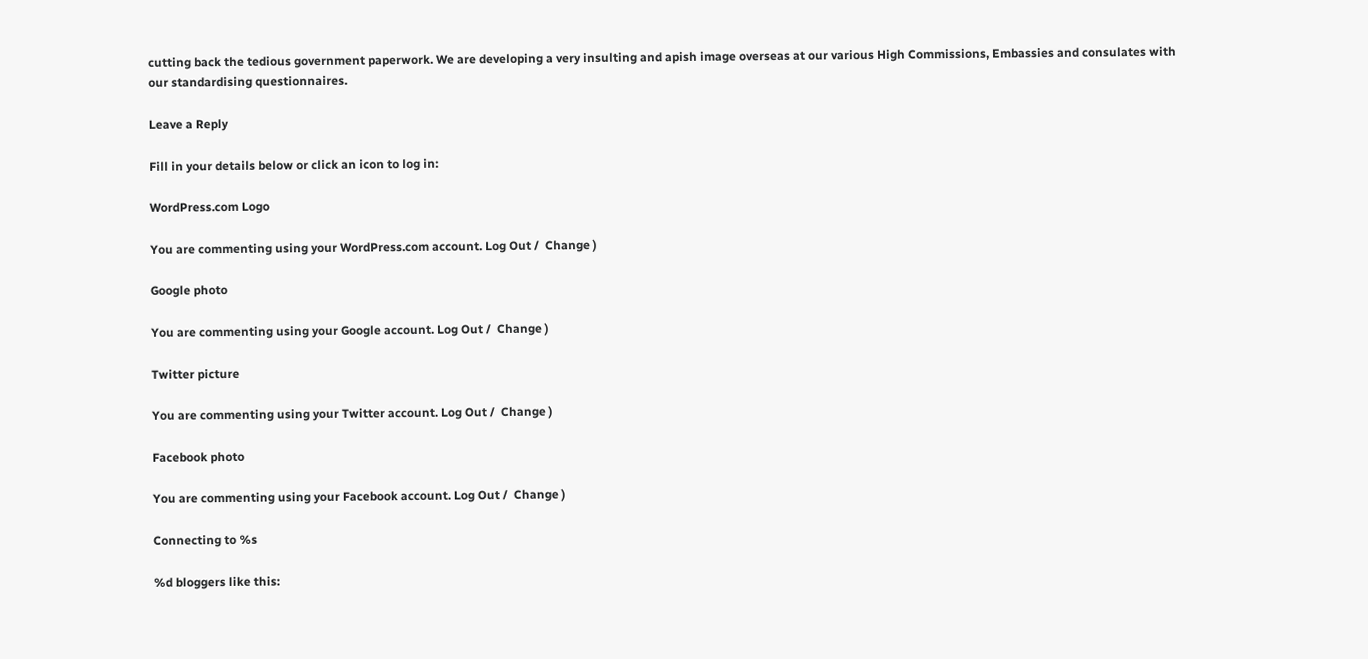cutting back the tedious government paperwork. We are developing a very insulting and apish image overseas at our various High Commissions, Embassies and consulates with our standardising questionnaires.

Leave a Reply

Fill in your details below or click an icon to log in:

WordPress.com Logo

You are commenting using your WordPress.com account. Log Out /  Change )

Google photo

You are commenting using your Google account. Log Out /  Change )

Twitter picture

You are commenting using your Twitter account. Log Out /  Change )

Facebook photo

You are commenting using your Facebook account. Log Out /  Change )

Connecting to %s

%d bloggers like this: